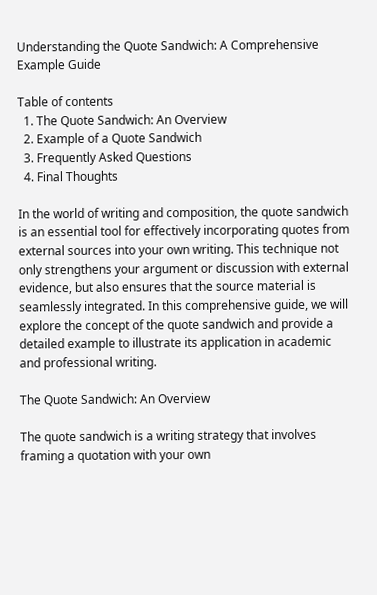Understanding the Quote Sandwich: A Comprehensive Example Guide

Table of contents
  1. The Quote Sandwich: An Overview
  2. Example of a Quote Sandwich
  3. Frequently Asked Questions
  4. Final Thoughts

In the world of writing and composition, the quote sandwich is an essential tool for effectively incorporating quotes from external sources into your own writing. This technique not only strengthens your argument or discussion with external evidence, but also ensures that the source material is seamlessly integrated. In this comprehensive guide, we will explore the concept of the quote sandwich and provide a detailed example to illustrate its application in academic and professional writing.

The Quote Sandwich: An Overview

The quote sandwich is a writing strategy that involves framing a quotation with your own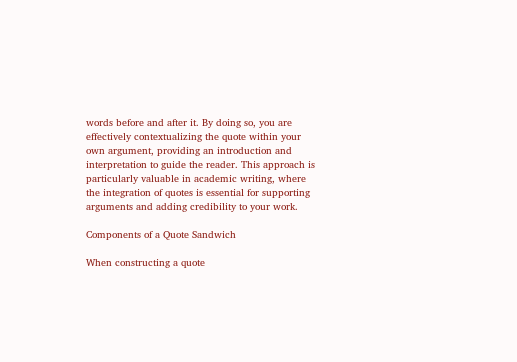words before and after it. By doing so, you are effectively contextualizing the quote within your own argument, providing an introduction and interpretation to guide the reader. This approach is particularly valuable in academic writing, where the integration of quotes is essential for supporting arguments and adding credibility to your work.

Components of a Quote Sandwich

When constructing a quote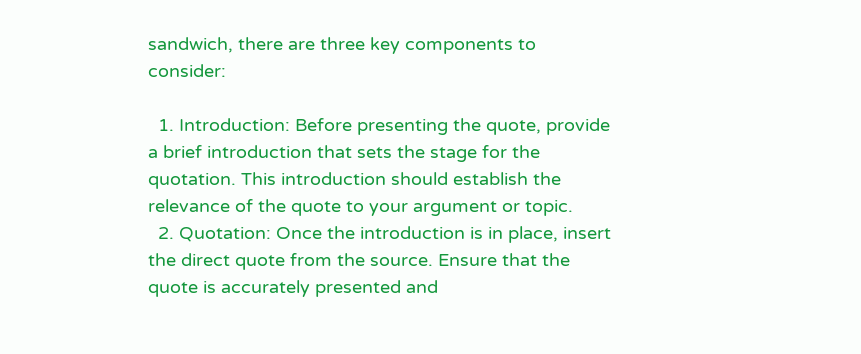sandwich, there are three key components to consider:

  1. Introduction: Before presenting the quote, provide a brief introduction that sets the stage for the quotation. This introduction should establish the relevance of the quote to your argument or topic.
  2. Quotation: Once the introduction is in place, insert the direct quote from the source. Ensure that the quote is accurately presented and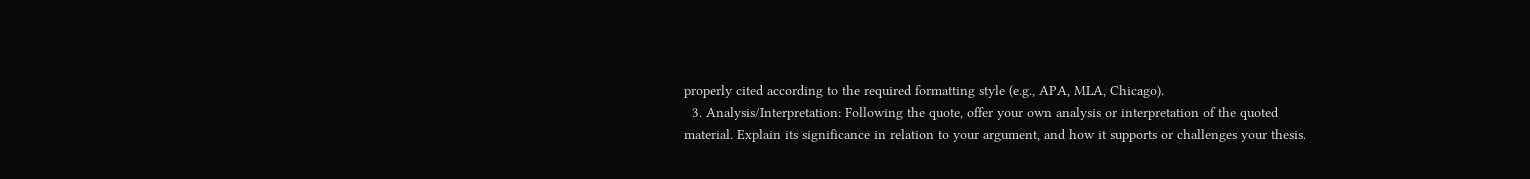properly cited according to the required formatting style (e.g., APA, MLA, Chicago).
  3. Analysis/Interpretation: Following the quote, offer your own analysis or interpretation of the quoted material. Explain its significance in relation to your argument, and how it supports or challenges your thesis.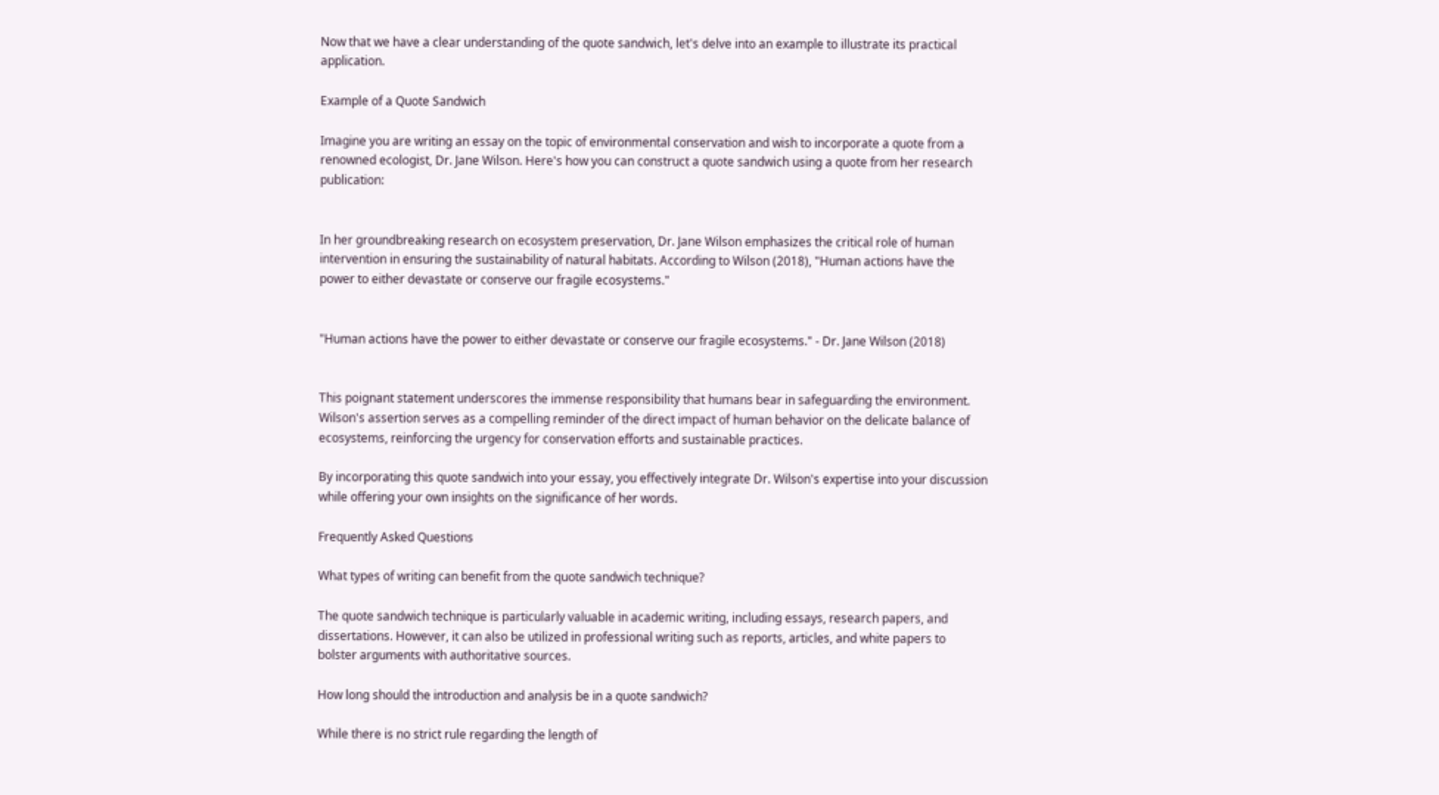Now that we have a clear understanding of the quote sandwich, let's delve into an example to illustrate its practical application.

Example of a Quote Sandwich

Imagine you are writing an essay on the topic of environmental conservation and wish to incorporate a quote from a renowned ecologist, Dr. Jane Wilson. Here's how you can construct a quote sandwich using a quote from her research publication:


In her groundbreaking research on ecosystem preservation, Dr. Jane Wilson emphasizes the critical role of human intervention in ensuring the sustainability of natural habitats. According to Wilson (2018), "Human actions have the power to either devastate or conserve our fragile ecosystems."


"Human actions have the power to either devastate or conserve our fragile ecosystems." - Dr. Jane Wilson (2018)


This poignant statement underscores the immense responsibility that humans bear in safeguarding the environment. Wilson's assertion serves as a compelling reminder of the direct impact of human behavior on the delicate balance of ecosystems, reinforcing the urgency for conservation efforts and sustainable practices.

By incorporating this quote sandwich into your essay, you effectively integrate Dr. Wilson's expertise into your discussion while offering your own insights on the significance of her words.

Frequently Asked Questions

What types of writing can benefit from the quote sandwich technique?

The quote sandwich technique is particularly valuable in academic writing, including essays, research papers, and dissertations. However, it can also be utilized in professional writing such as reports, articles, and white papers to bolster arguments with authoritative sources.

How long should the introduction and analysis be in a quote sandwich?

While there is no strict rule regarding the length of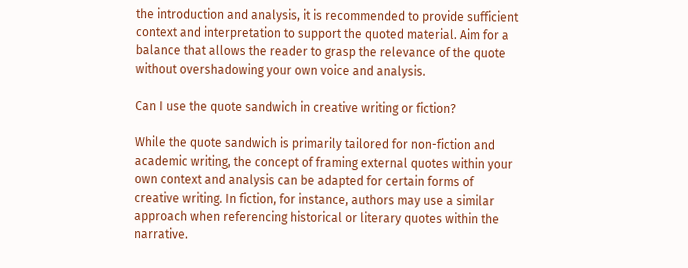the introduction and analysis, it is recommended to provide sufficient context and interpretation to support the quoted material. Aim for a balance that allows the reader to grasp the relevance of the quote without overshadowing your own voice and analysis.

Can I use the quote sandwich in creative writing or fiction?

While the quote sandwich is primarily tailored for non-fiction and academic writing, the concept of framing external quotes within your own context and analysis can be adapted for certain forms of creative writing. In fiction, for instance, authors may use a similar approach when referencing historical or literary quotes within the narrative.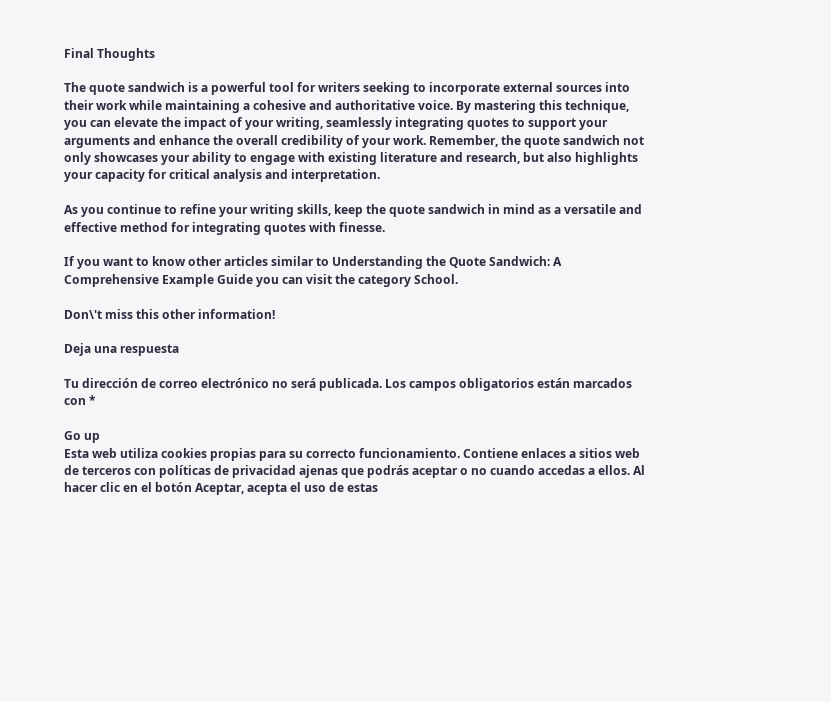Final Thoughts

The quote sandwich is a powerful tool for writers seeking to incorporate external sources into their work while maintaining a cohesive and authoritative voice. By mastering this technique, you can elevate the impact of your writing, seamlessly integrating quotes to support your arguments and enhance the overall credibility of your work. Remember, the quote sandwich not only showcases your ability to engage with existing literature and research, but also highlights your capacity for critical analysis and interpretation.

As you continue to refine your writing skills, keep the quote sandwich in mind as a versatile and effective method for integrating quotes with finesse.

If you want to know other articles similar to Understanding the Quote Sandwich: A Comprehensive Example Guide you can visit the category School.

Don\'t miss this other information!

Deja una respuesta

Tu dirección de correo electrónico no será publicada. Los campos obligatorios están marcados con *

Go up
Esta web utiliza cookies propias para su correcto funcionamiento. Contiene enlaces a sitios web de terceros con políticas de privacidad ajenas que podrás aceptar o no cuando accedas a ellos. Al hacer clic en el botón Aceptar, acepta el uso de estas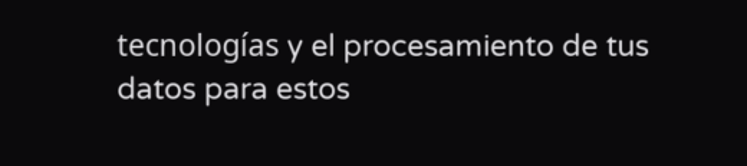tecnologías y el procesamiento de tus datos para estos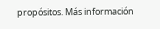propósitos. Más información